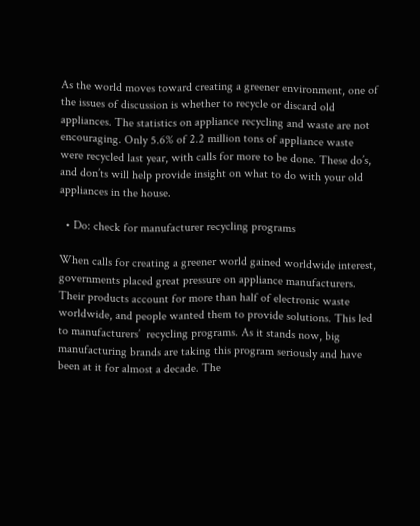As the world moves toward creating a greener environment, one of the issues of discussion is whether to recycle or discard old appliances. The statistics on appliance recycling and waste are not encouraging. Only 5.6% of 2.2 million tons of appliance waste were recycled last year, with calls for more to be done. These do’s, and don’ts will help provide insight on what to do with your old appliances in the house.

  • Do: check for manufacturer recycling programs

When calls for creating a greener world gained worldwide interest, governments placed great pressure on appliance manufacturers. Their products account for more than half of electronic waste worldwide, and people wanted them to provide solutions. This led to manufacturers’  recycling programs. As it stands now, big manufacturing brands are taking this program seriously and have been at it for almost a decade. The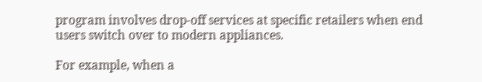program involves drop-off services at specific retailers when end users switch over to modern appliances.

For example, when a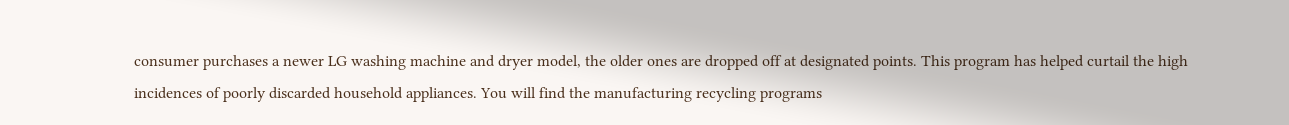consumer purchases a newer LG washing machine and dryer model, the older ones are dropped off at designated points. This program has helped curtail the high incidences of poorly discarded household appliances. You will find the manufacturing recycling programs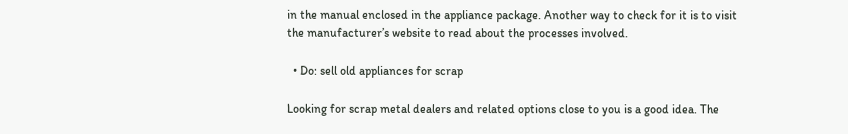in the manual enclosed in the appliance package. Another way to check for it is to visit the manufacturer’s website to read about the processes involved.

  • Do: sell old appliances for scrap

Looking for scrap metal dealers and related options close to you is a good idea. The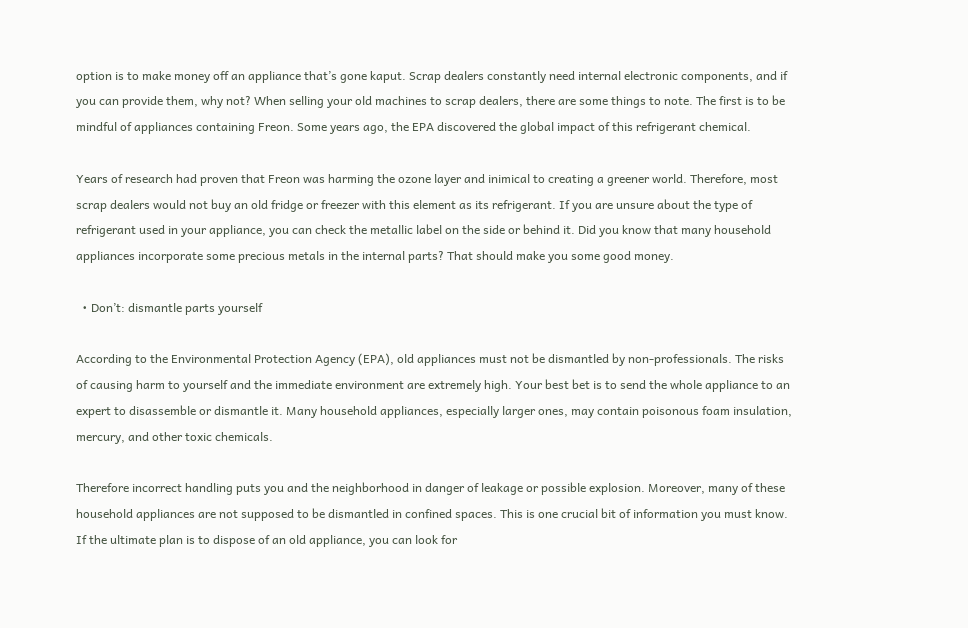option is to make money off an appliance that’s gone kaput. Scrap dealers constantly need internal electronic components, and if you can provide them, why not? When selling your old machines to scrap dealers, there are some things to note. The first is to be mindful of appliances containing Freon. Some years ago, the EPA discovered the global impact of this refrigerant chemical.

Years of research had proven that Freon was harming the ozone layer and inimical to creating a greener world. Therefore, most scrap dealers would not buy an old fridge or freezer with this element as its refrigerant. If you are unsure about the type of refrigerant used in your appliance, you can check the metallic label on the side or behind it. Did you know that many household appliances incorporate some precious metals in the internal parts? That should make you some good money.

  • Don’t: dismantle parts yourself

According to the Environmental Protection Agency (EPA), old appliances must not be dismantled by non-professionals. The risks of causing harm to yourself and the immediate environment are extremely high. Your best bet is to send the whole appliance to an expert to disassemble or dismantle it. Many household appliances, especially larger ones, may contain poisonous foam insulation, mercury, and other toxic chemicals.

Therefore incorrect handling puts you and the neighborhood in danger of leakage or possible explosion. Moreover, many of these household appliances are not supposed to be dismantled in confined spaces. This is one crucial bit of information you must know. If the ultimate plan is to dispose of an old appliance, you can look for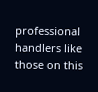professional handlers like those on this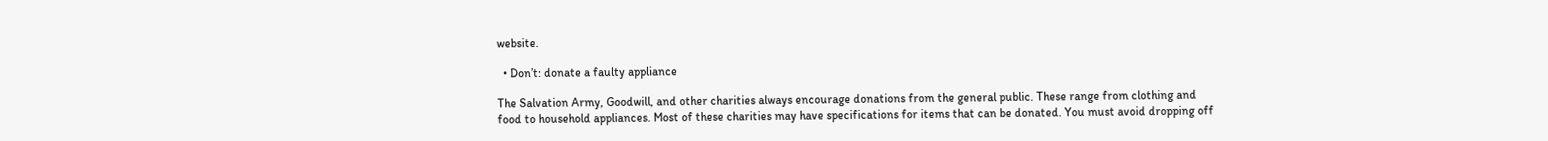website.

  • Don’t: donate a faulty appliance

The Salvation Army, Goodwill, and other charities always encourage donations from the general public. These range from clothing and food to household appliances. Most of these charities may have specifications for items that can be donated. You must avoid dropping off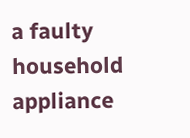a faulty household appliance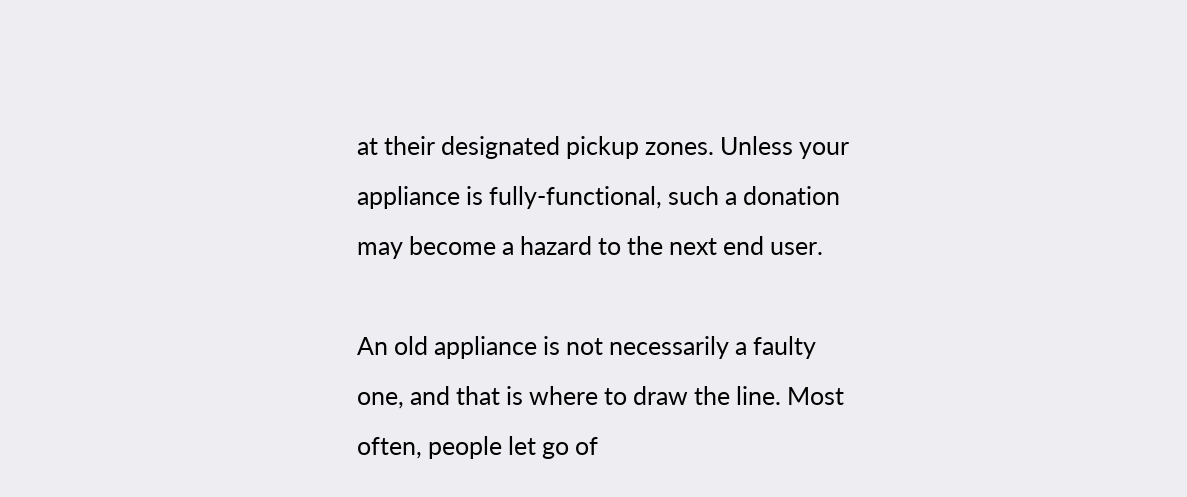at their designated pickup zones. Unless your appliance is fully-functional, such a donation may become a hazard to the next end user.

An old appliance is not necessarily a faulty one, and that is where to draw the line. Most often, people let go of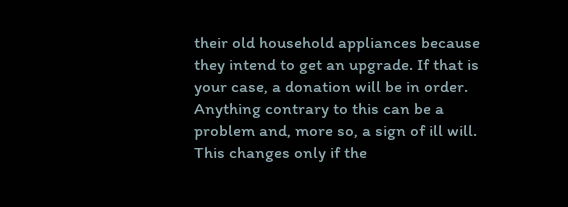their old household appliances because they intend to get an upgrade. If that is your case, a donation will be in order. Anything contrary to this can be a problem and, more so, a sign of ill will. This changes only if the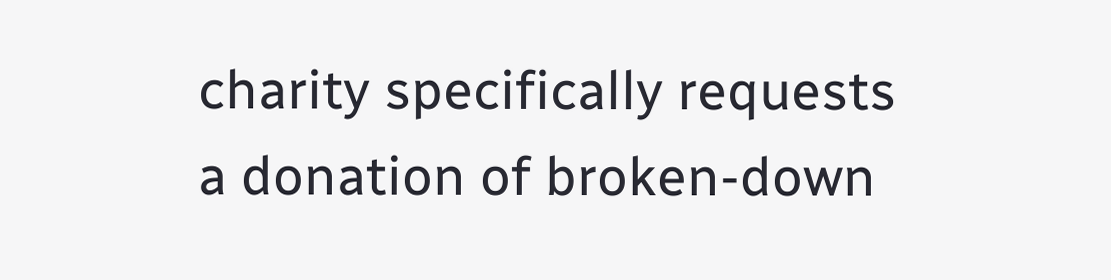charity specifically requests a donation of broken-down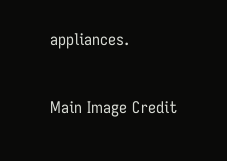appliances.


Main Image Credit